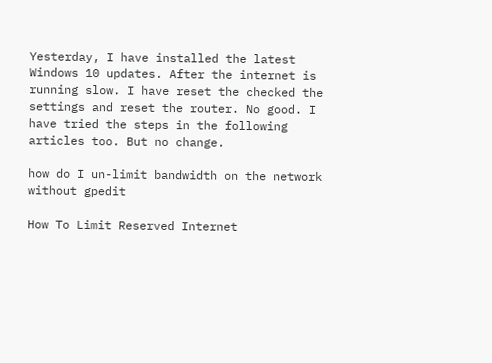Yesterday, I have installed the latest Windows 10 updates. After the internet is running slow. I have reset the checked the settings and reset the router. No good. I have tried the steps in the following articles too. But no change.

how do I un-limit bandwidth on the network without gpedit

How To Limit Reserved Internet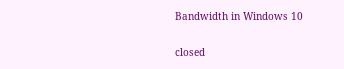Bandwidth in Windows 10

closed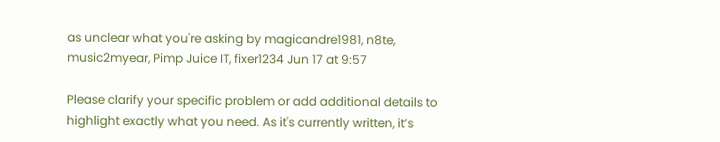as unclear what you're asking by magicandre1981, n8te, music2myear, Pimp Juice IT, fixer1234 Jun 17 at 9:57

Please clarify your specific problem or add additional details to highlight exactly what you need. As it's currently written, it’s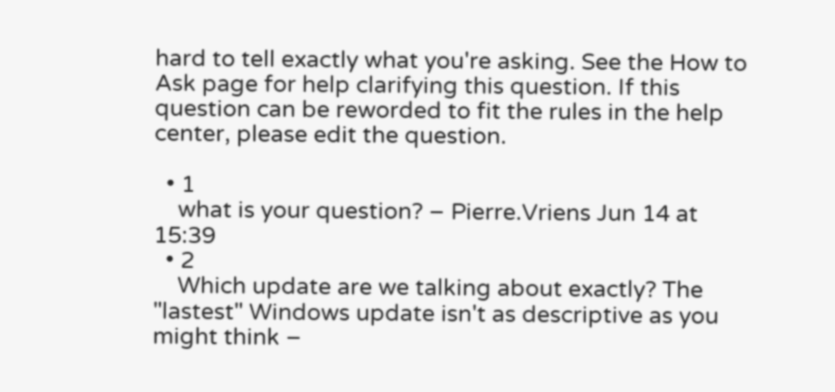hard to tell exactly what you're asking. See the How to Ask page for help clarifying this question. If this question can be reworded to fit the rules in the help center, please edit the question.

  • 1
    what is your question? – Pierre.Vriens Jun 14 at 15:39
  • 2
    Which update are we talking about exactly? The "lastest" Windows update isn't as descriptive as you might think –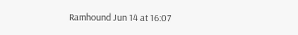Ramhound Jun 14 at 16:07